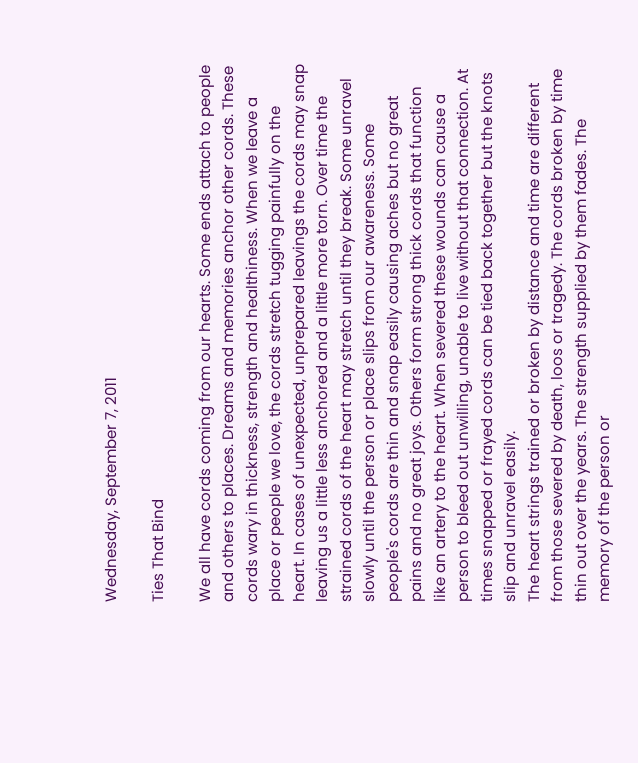Wednesday, September 7, 2011

Ties That Bind

We all have cords coming from our hearts. Some ends attach to people and others to places. Dreams and memories anchor other cords. These cords wary in thickness, strength and healthiness. When we leave a place or people we love, the cords stretch tugging painfully on the heart. In cases of unexpected, unprepared leavings the cords may snap leaving us a little less anchored and a little more torn. Over time the strained cords of the heart may stretch until they break. Some unravel slowly until the person or place slips from our awareness. Some people's cords are thin and snap easily causing aches but no great pains and no great joys. Others form strong thick cords that function like an artery to the heart. When severed these wounds can cause a person to bleed out unwilling, unable to live without that connection. At times snapped or frayed cords can be tied back together but the knots slip and unravel easily.
The heart strings trained or broken by distance and time are different from those severed by death, loos or tragedy. The cords broken by time thin out over the years. The strength supplied by them fades. The memory of the person or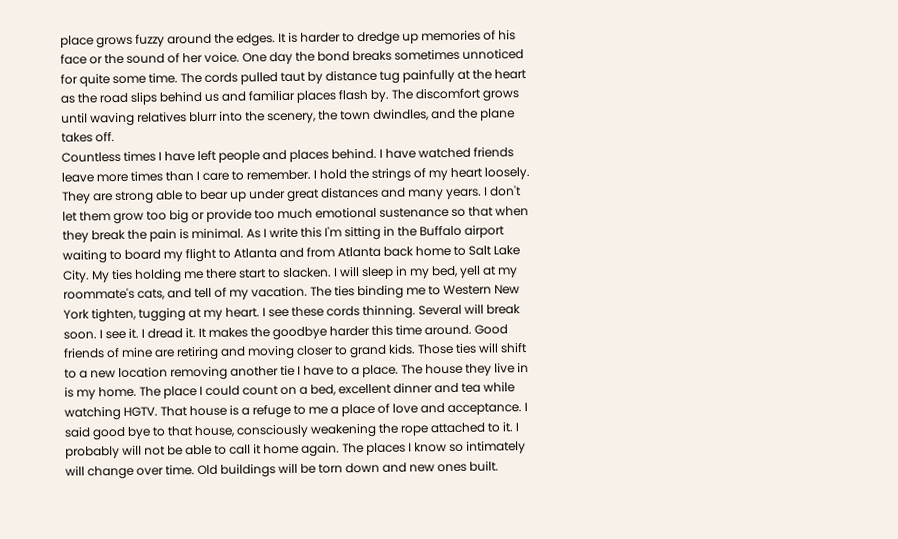place grows fuzzy around the edges. It is harder to dredge up memories of his face or the sound of her voice. One day the bond breaks sometimes unnoticed for quite some time. The cords pulled taut by distance tug painfully at the heart as the road slips behind us and familiar places flash by. The discomfort grows until waving relatives blurr into the scenery, the town dwindles, and the plane takes off.
Countless times I have left people and places behind. I have watched friends leave more times than I care to remember. I hold the strings of my heart loosely. They are strong able to bear up under great distances and many years. I don't let them grow too big or provide too much emotional sustenance so that when they break the pain is minimal. As I write this I'm sitting in the Buffalo airport waiting to board my flight to Atlanta and from Atlanta back home to Salt Lake City. My ties holding me there start to slacken. I will sleep in my bed, yell at my roommate's cats, and tell of my vacation. The ties binding me to Western New York tighten, tugging at my heart. I see these cords thinning. Several will break soon. I see it. I dread it. It makes the goodbye harder this time around. Good friends of mine are retiring and moving closer to grand kids. Those ties will shift to a new location removing another tie I have to a place. The house they live in is my home. The place I could count on a bed, excellent dinner and tea while watching HGTV. That house is a refuge to me a place of love and acceptance. I said good bye to that house, consciously weakening the rope attached to it. I probably will not be able to call it home again. The places I know so intimately will change over time. Old buildings will be torn down and new ones built.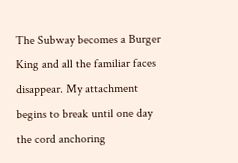The Subway becomes a Burger King and all the familiar faces disappear. My attachment begins to break until one day the cord anchoring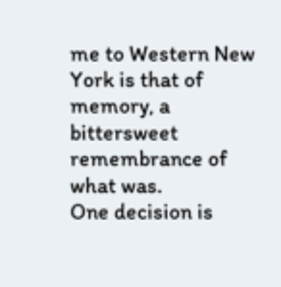me to Western New York is that of memory, a bittersweet remembrance of what was.
One decision is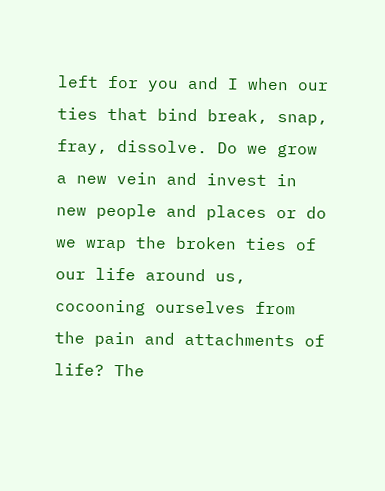left for you and I when our ties that bind break, snap, fray, dissolve. Do we grow a new vein and invest in new people and places or do we wrap the broken ties of our life around us, cocooning ourselves from the pain and attachments of life? The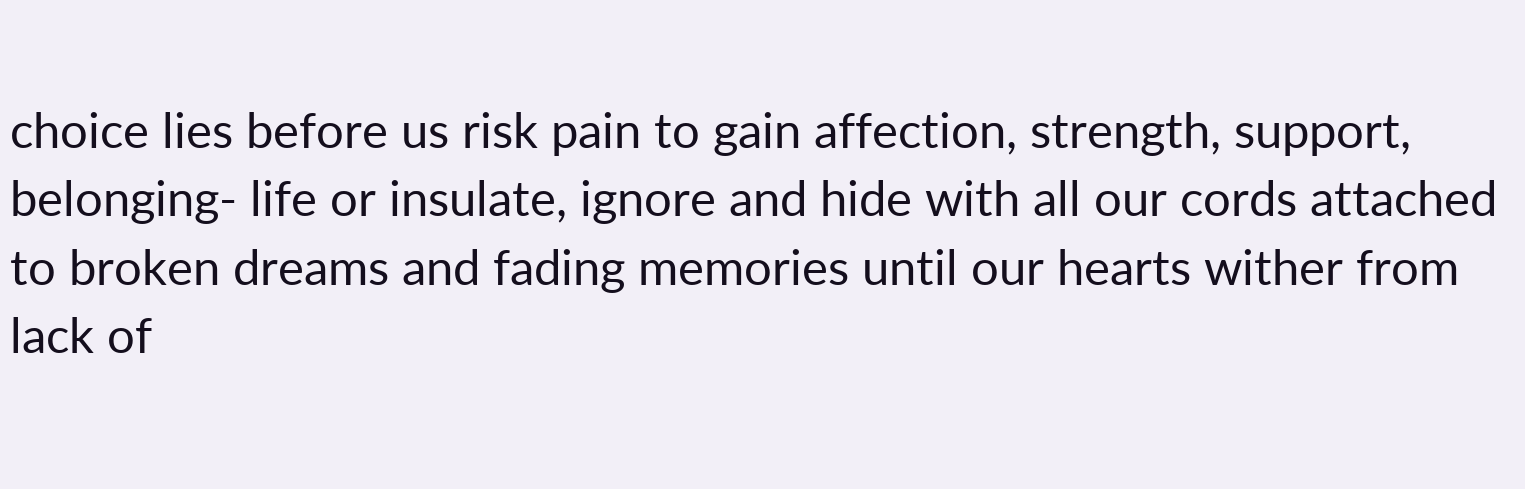choice lies before us risk pain to gain affection, strength, support, belonging- life or insulate, ignore and hide with all our cords attached to broken dreams and fading memories until our hearts wither from lack of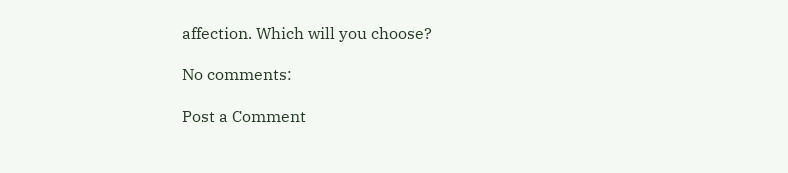affection. Which will you choose?

No comments:

Post a Comment